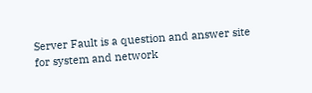Server Fault is a question and answer site for system and network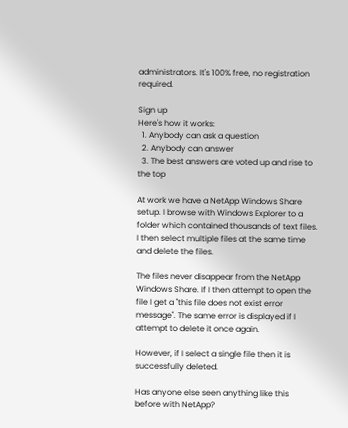administrators. It's 100% free, no registration required.

Sign up
Here's how it works:
  1. Anybody can ask a question
  2. Anybody can answer
  3. The best answers are voted up and rise to the top

At work we have a NetApp Windows Share setup. I browse with Windows Explorer to a folder which contained thousands of text files. I then select multiple files at the same time and delete the files.

The files never disappear from the NetApp Windows Share. If I then attempt to open the file I get a "this file does not exist error message". The same error is displayed if I attempt to delete it once again.

However, if I select a single file then it is successfully deleted.

Has anyone else seen anything like this before with NetApp?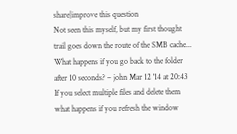share|improve this question
Not seen this myself, but my first thought trail goes down the route of the SMB cache... What happens if you go back to the folder after 10 seconds? – john Mar 12 '14 at 20:43
If you select multiple files and delete them what happens if you refresh the window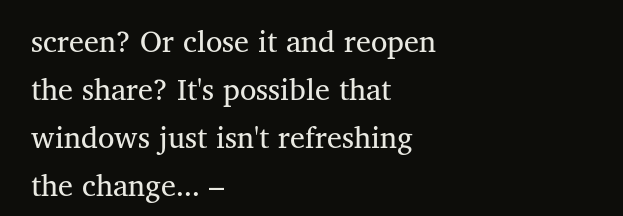screen? Or close it and reopen the share? It's possible that windows just isn't refreshing the change... –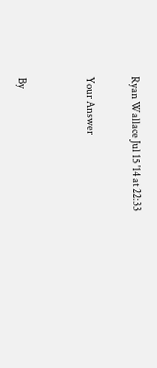Ryan Wallace Jul 15 '14 at 22:33

Your Answer


By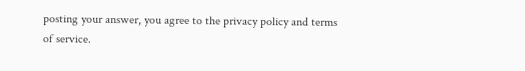posting your answer, you agree to the privacy policy and terms of service.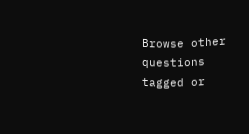Browse other questions tagged or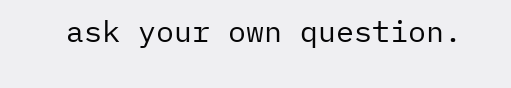ask your own question.